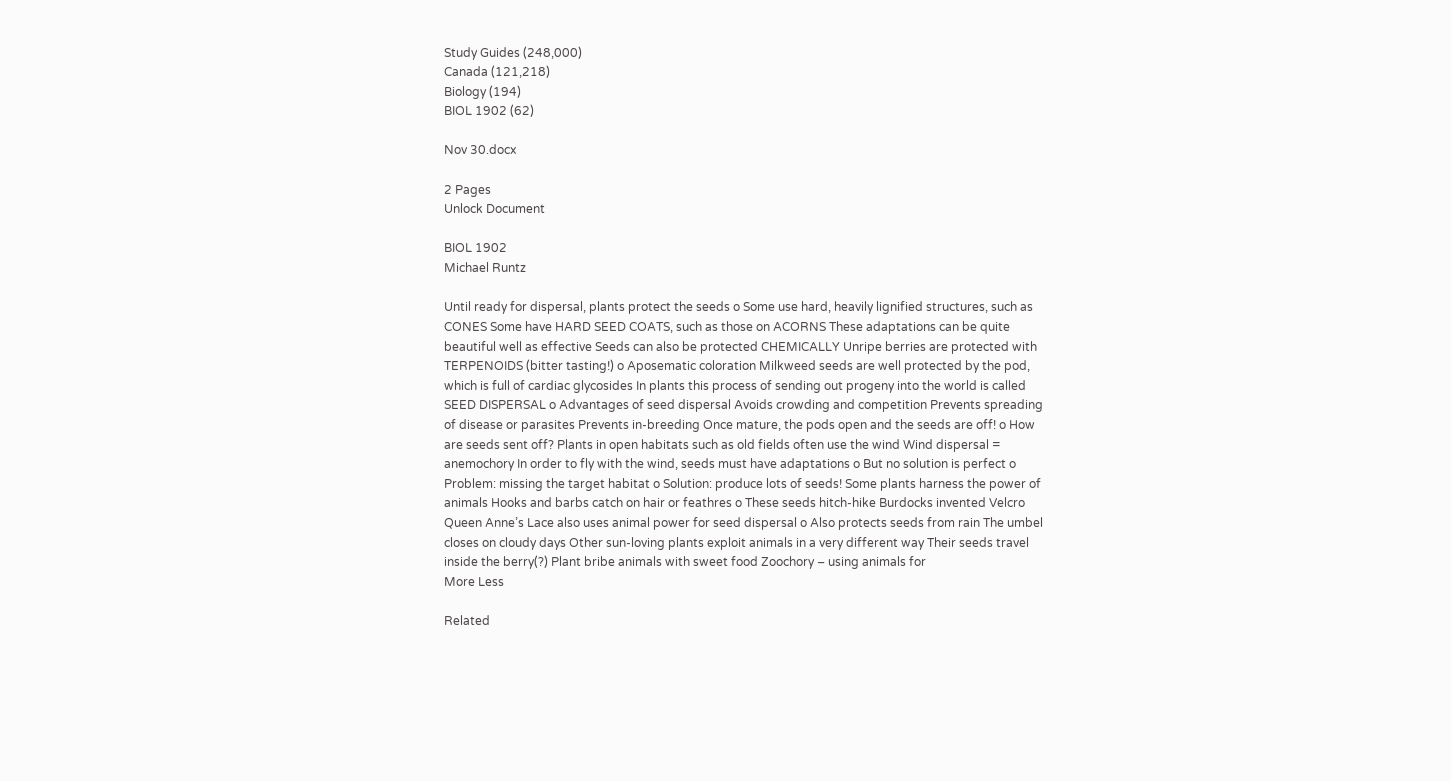Study Guides (248,000)
Canada (121,218)
Biology (194)
BIOL 1902 (62)

Nov 30.docx

2 Pages
Unlock Document

BIOL 1902
Michael Runtz

Until ready for dispersal, plants protect the seeds o Some use hard, heavily lignified structures, such as CONES Some have HARD SEED COATS, such as those on ACORNS These adaptations can be quite beautiful well as effective Seeds can also be protected CHEMICALLY Unripe berries are protected with TERPENOIDS (bitter tasting!) o Aposematic coloration Milkweed seeds are well protected by the pod, which is full of cardiac glycosides In plants this process of sending out progeny into the world is called SEED DISPERSAL o Advantages of seed dispersal Avoids crowding and competition Prevents spreading of disease or parasites Prevents in-breeding Once mature, the pods open and the seeds are off! o How are seeds sent off? Plants in open habitats such as old fields often use the wind Wind dispersal = anemochory In order to fly with the wind, seeds must have adaptations o But no solution is perfect o Problem: missing the target habitat o Solution: produce lots of seeds! Some plants harness the power of animals Hooks and barbs catch on hair or feathres o These seeds hitch-hike Burdocks invented Velcro Queen Anne’s Lace also uses animal power for seed dispersal o Also protects seeds from rain The umbel closes on cloudy days Other sun-loving plants exploit animals in a very different way Their seeds travel inside the berry(?) Plant bribe animals with sweet food Zoochory – using animals for
More Less

Related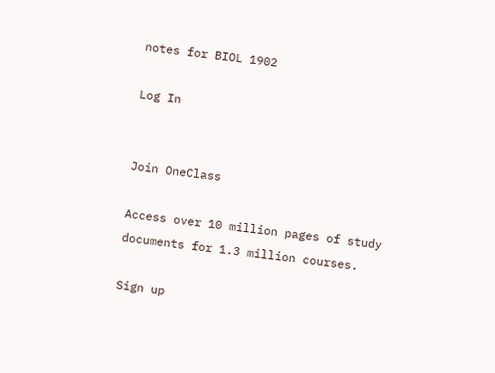notes for BIOL 1902

Log In


Join OneClass

Access over 10 million pages of study
documents for 1.3 million courses.

Sign up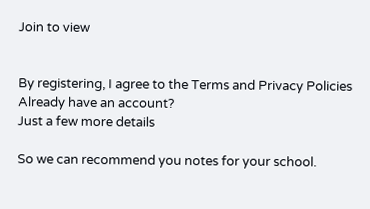Join to view


By registering, I agree to the Terms and Privacy Policies
Already have an account?
Just a few more details

So we can recommend you notes for your school.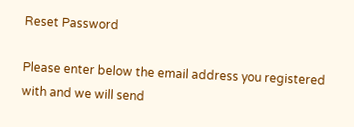Reset Password

Please enter below the email address you registered with and we will send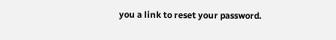you a link to reset your password.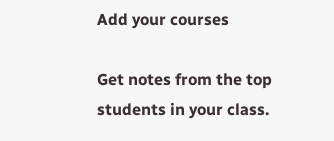Add your courses

Get notes from the top students in your class.